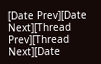[Date Prev][Date Next][Thread Prev][Thread Next][Date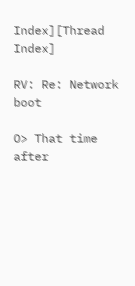Index][Thread Index]

RV: Re: Network boot

O> That time after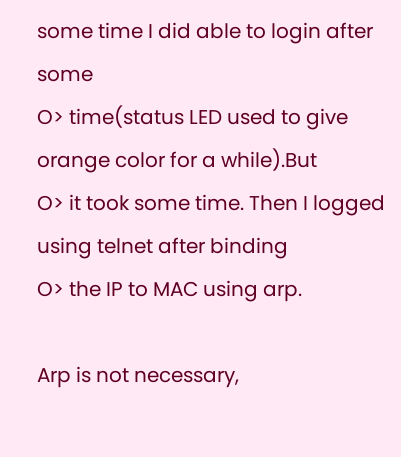some time I did able to login after some
O> time(status LED used to give orange color for a while).But
O> it took some time. Then I logged using telnet after binding
O> the IP to MAC using arp.

Arp is not necessary,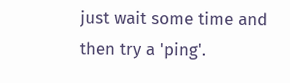just wait some time and then try a 'ping'.